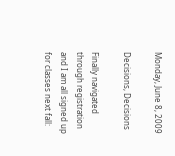Monday, June 8, 2009

Decisions, Decisions

Finally navigated through registration and I am all signed up for classes next fall: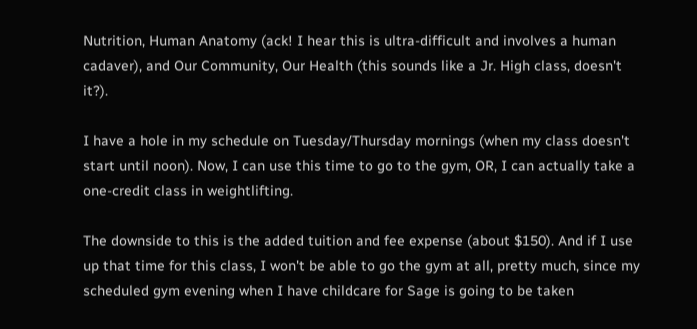Nutrition, Human Anatomy (ack! I hear this is ultra-difficult and involves a human cadaver), and Our Community, Our Health (this sounds like a Jr. High class, doesn't it?).

I have a hole in my schedule on Tuesday/Thursday mornings (when my class doesn't start until noon). Now, I can use this time to go to the gym, OR, I can actually take a one-credit class in weightlifting.

The downside to this is the added tuition and fee expense (about $150). And if I use up that time for this class, I won't be able to go the gym at all, pretty much, since my scheduled gym evening when I have childcare for Sage is going to be taken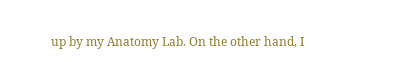up by my Anatomy Lab. On the other hand, I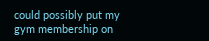could possibly put my gym membership on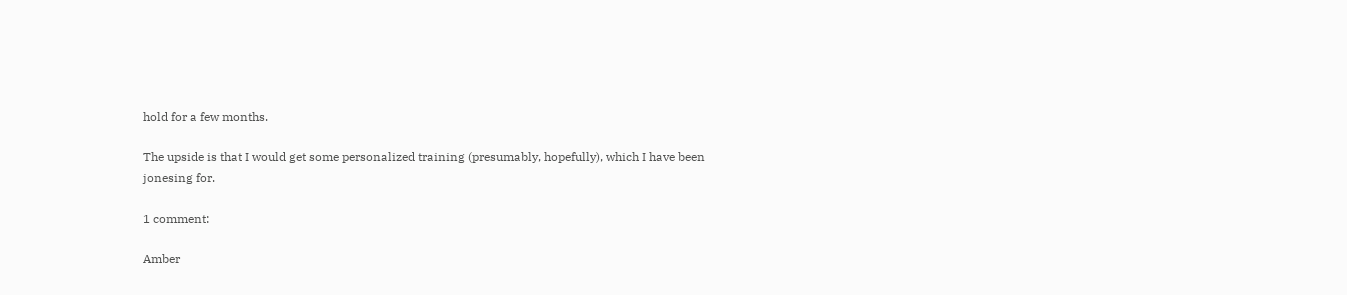hold for a few months.

The upside is that I would get some personalized training (presumably, hopefully), which I have been jonesing for.

1 comment:

Amber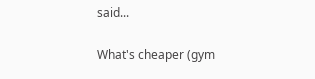said...

What's cheaper (gym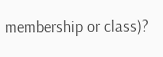membership or class)?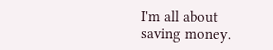I'm all about saving money.